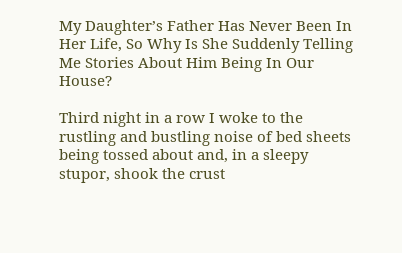My Daughter’s Father Has Never Been In Her Life, So Why Is She Suddenly Telling Me Stories About Him Being In Our House?

Third night in a row I woke to the rustling and bustling noise of bed sheets being tossed about and, in a sleepy stupor, shook the crust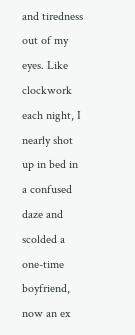and tiredness out of my eyes. Like clockwork each night, I nearly shot up in bed in a confused daze and scolded a one-time boyfriend, now an ex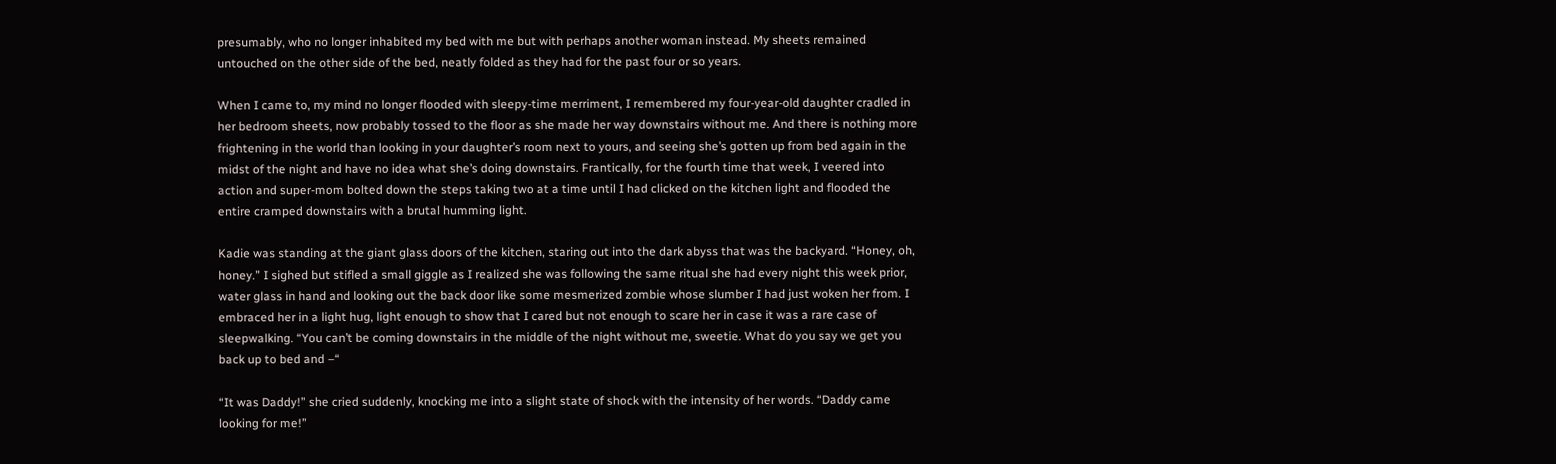presumably, who no longer inhabited my bed with me but with perhaps another woman instead. My sheets remained untouched on the other side of the bed, neatly folded as they had for the past four or so years.

When I came to, my mind no longer flooded with sleepy-time merriment, I remembered my four-year-old daughter cradled in her bedroom sheets, now probably tossed to the floor as she made her way downstairs without me. And there is nothing more frightening in the world than looking in your daughter’s room next to yours, and seeing she’s gotten up from bed again in the midst of the night and have no idea what she’s doing downstairs. Frantically, for the fourth time that week, I veered into action and super-mom bolted down the steps taking two at a time until I had clicked on the kitchen light and flooded the entire cramped downstairs with a brutal humming light.

Kadie was standing at the giant glass doors of the kitchen, staring out into the dark abyss that was the backyard. “Honey, oh, honey.” I sighed but stifled a small giggle as I realized she was following the same ritual she had every night this week prior, water glass in hand and looking out the back door like some mesmerized zombie whose slumber I had just woken her from. I embraced her in a light hug, light enough to show that I cared but not enough to scare her in case it was a rare case of sleepwalking. “You can’t be coming downstairs in the middle of the night without me, sweetie. What do you say we get you back up to bed and –“

“It was Daddy!” she cried suddenly, knocking me into a slight state of shock with the intensity of her words. “Daddy came looking for me!”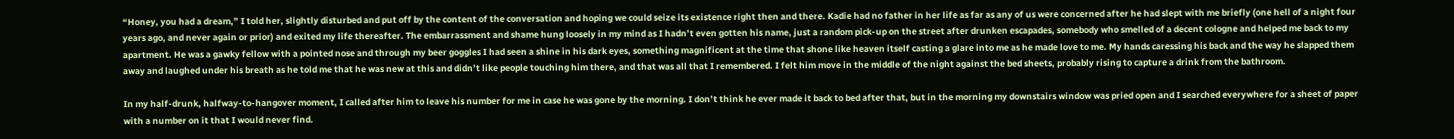“Honey, you had a dream,” I told her, slightly disturbed and put off by the content of the conversation and hoping we could seize its existence right then and there. Kadie had no father in her life as far as any of us were concerned after he had slept with me briefly (one hell of a night four years ago, and never again or prior) and exited my life thereafter. The embarrassment and shame hung loosely in my mind as I hadn’t even gotten his name, just a random pick-up on the street after drunken escapades, somebody who smelled of a decent cologne and helped me back to my apartment. He was a gawky fellow with a pointed nose and through my beer goggles I had seen a shine in his dark eyes, something magnificent at the time that shone like heaven itself casting a glare into me as he made love to me. My hands caressing his back and the way he slapped them away and laughed under his breath as he told me that he was new at this and didn’t like people touching him there, and that was all that I remembered. I felt him move in the middle of the night against the bed sheets, probably rising to capture a drink from the bathroom.

In my half-drunk, halfway-to-hangover moment, I called after him to leave his number for me in case he was gone by the morning. I don’t think he ever made it back to bed after that, but in the morning my downstairs window was pried open and I searched everywhere for a sheet of paper with a number on it that I would never find.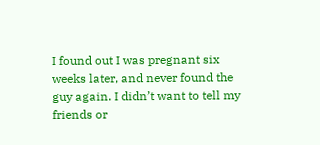I found out I was pregnant six weeks later, and never found the guy again. I didn’t want to tell my friends or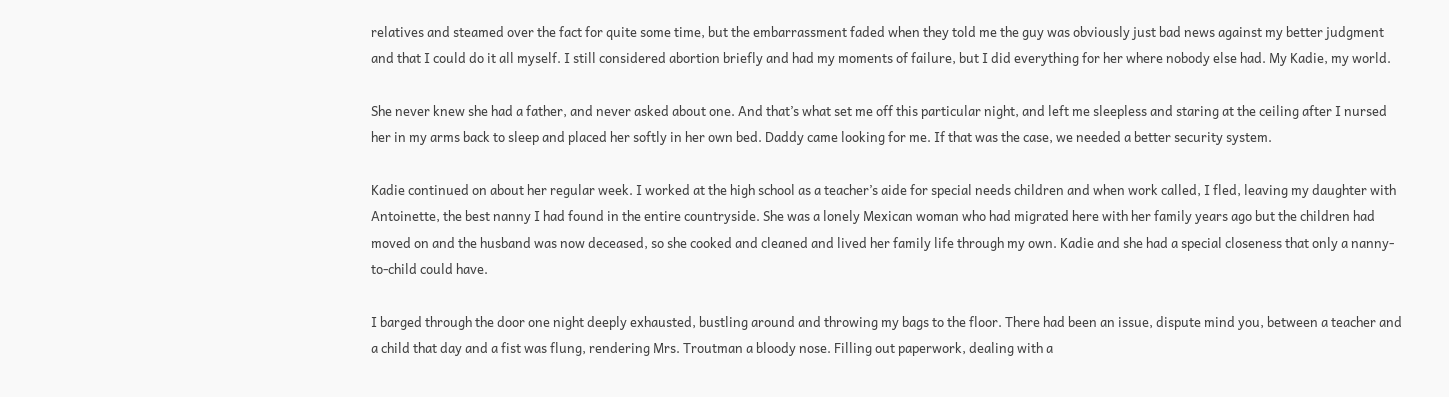relatives and steamed over the fact for quite some time, but the embarrassment faded when they told me the guy was obviously just bad news against my better judgment and that I could do it all myself. I still considered abortion briefly and had my moments of failure, but I did everything for her where nobody else had. My Kadie, my world.

She never knew she had a father, and never asked about one. And that’s what set me off this particular night, and left me sleepless and staring at the ceiling after I nursed her in my arms back to sleep and placed her softly in her own bed. Daddy came looking for me. If that was the case, we needed a better security system.

Kadie continued on about her regular week. I worked at the high school as a teacher’s aide for special needs children and when work called, I fled, leaving my daughter with Antoinette, the best nanny I had found in the entire countryside. She was a lonely Mexican woman who had migrated here with her family years ago but the children had moved on and the husband was now deceased, so she cooked and cleaned and lived her family life through my own. Kadie and she had a special closeness that only a nanny-to-child could have.

I barged through the door one night deeply exhausted, bustling around and throwing my bags to the floor. There had been an issue, dispute mind you, between a teacher and a child that day and a fist was flung, rendering Mrs. Troutman a bloody nose. Filling out paperwork, dealing with a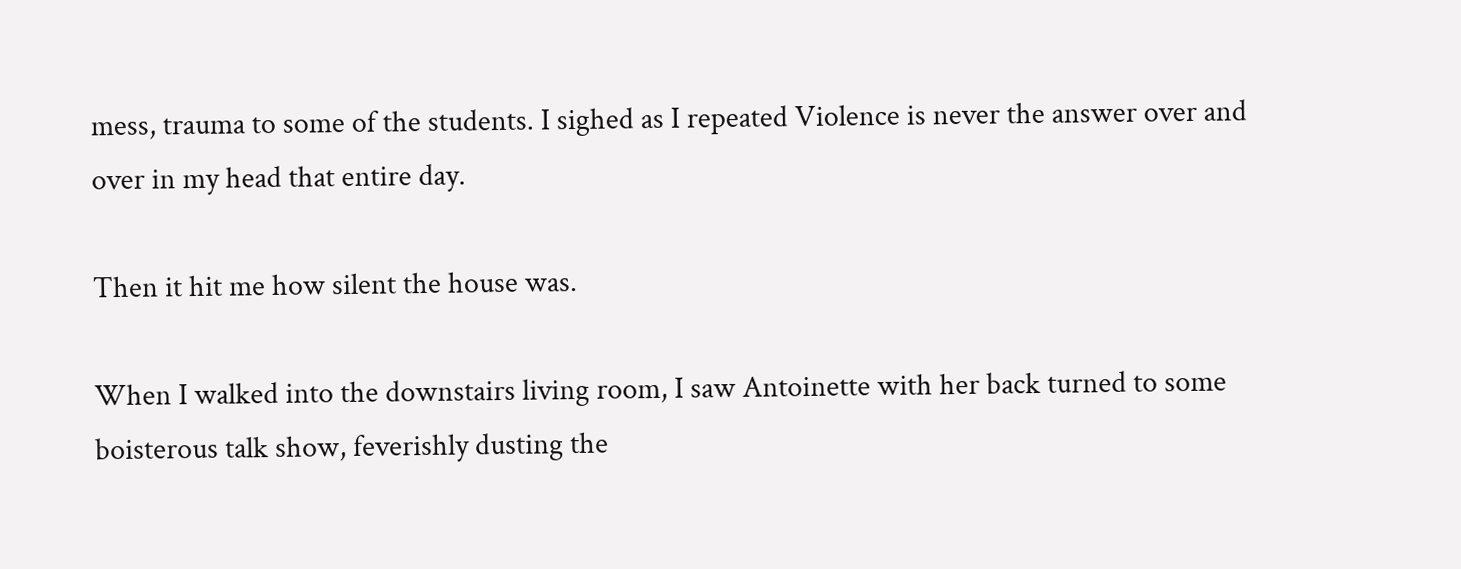mess, trauma to some of the students. I sighed as I repeated Violence is never the answer over and over in my head that entire day.

Then it hit me how silent the house was.

When I walked into the downstairs living room, I saw Antoinette with her back turned to some boisterous talk show, feverishly dusting the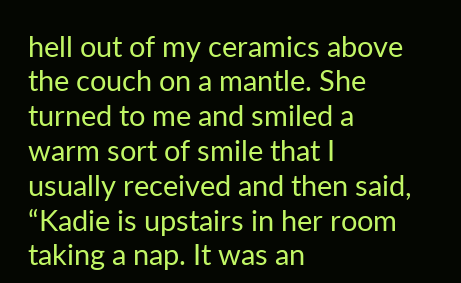hell out of my ceramics above the couch on a mantle. She turned to me and smiled a warm sort of smile that I usually received and then said, “Kadie is upstairs in her room taking a nap. It was an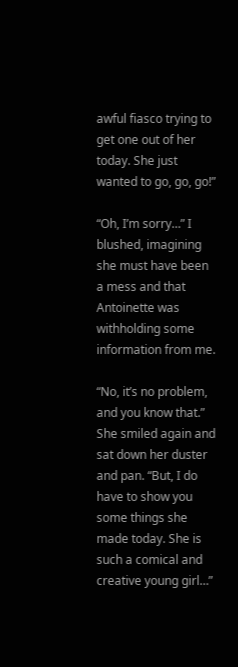awful fiasco trying to get one out of her today. She just wanted to go, go, go!”

“Oh, I’m sorry…” I blushed, imagining she must have been a mess and that Antoinette was withholding some information from me.

“No, it’s no problem, and you know that.” She smiled again and sat down her duster and pan. “But, I do have to show you some things she made today. She is such a comical and creative young girl…”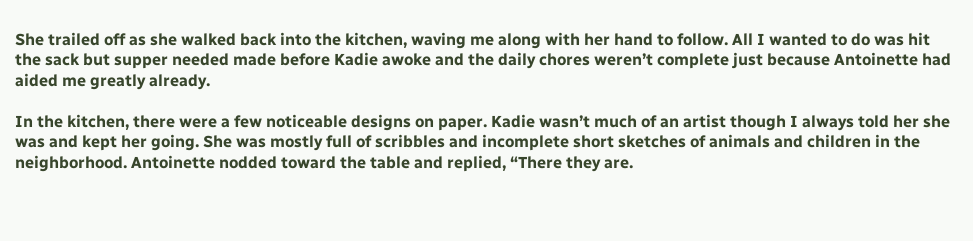She trailed off as she walked back into the kitchen, waving me along with her hand to follow. All I wanted to do was hit the sack but supper needed made before Kadie awoke and the daily chores weren’t complete just because Antoinette had aided me greatly already.

In the kitchen, there were a few noticeable designs on paper. Kadie wasn’t much of an artist though I always told her she was and kept her going. She was mostly full of scribbles and incomplete short sketches of animals and children in the neighborhood. Antoinette nodded toward the table and replied, “There they are.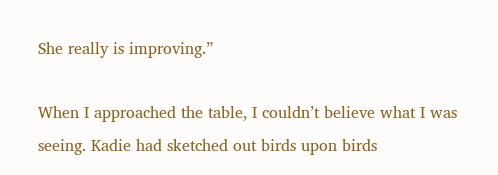She really is improving.”

When I approached the table, I couldn’t believe what I was seeing. Kadie had sketched out birds upon birds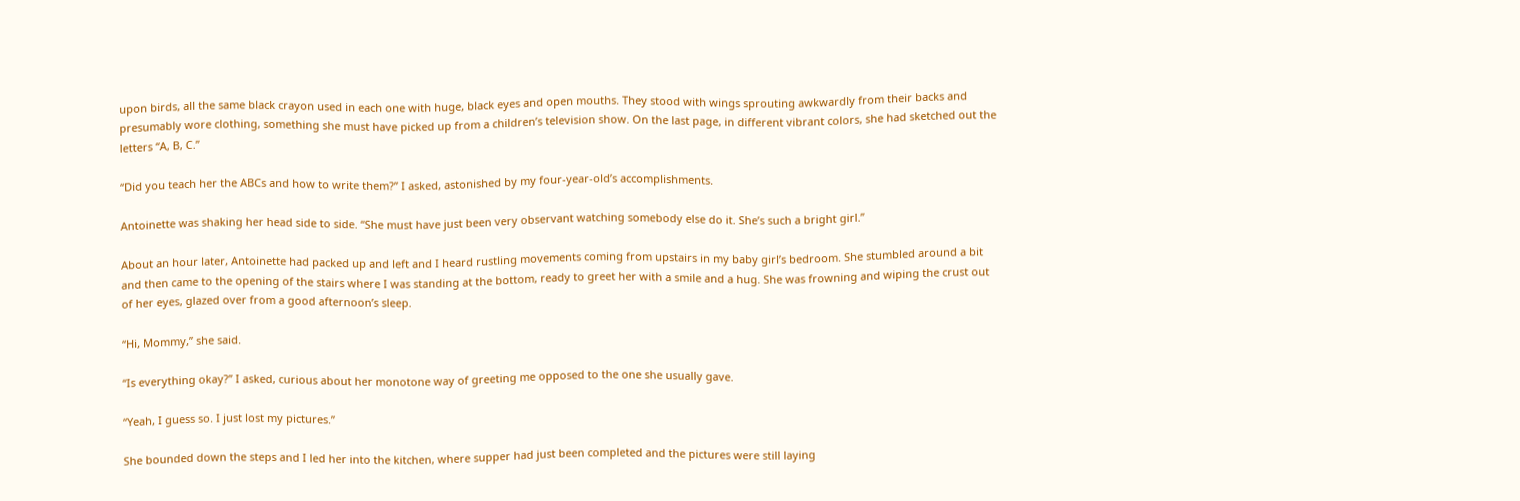upon birds, all the same black crayon used in each one with huge, black eyes and open mouths. They stood with wings sprouting awkwardly from their backs and presumably wore clothing, something she must have picked up from a children’s television show. On the last page, in different vibrant colors, she had sketched out the letters “A, B, C.”

“Did you teach her the ABCs and how to write them?” I asked, astonished by my four-year-old’s accomplishments.

Antoinette was shaking her head side to side. “She must have just been very observant watching somebody else do it. She’s such a bright girl.”

About an hour later, Antoinette had packed up and left and I heard rustling movements coming from upstairs in my baby girl’s bedroom. She stumbled around a bit and then came to the opening of the stairs where I was standing at the bottom, ready to greet her with a smile and a hug. She was frowning and wiping the crust out of her eyes, glazed over from a good afternoon’s sleep.

“Hi, Mommy,” she said.

“Is everything okay?” I asked, curious about her monotone way of greeting me opposed to the one she usually gave.

“Yeah, I guess so. I just lost my pictures.”

She bounded down the steps and I led her into the kitchen, where supper had just been completed and the pictures were still laying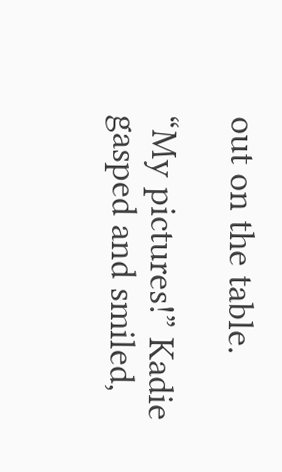out on the table.

“My pictures!” Kadie gasped and smiled,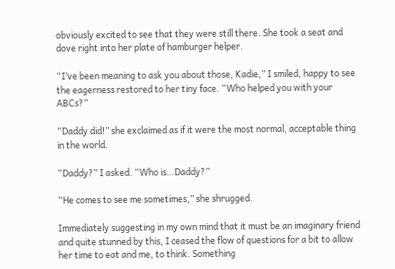obviously excited to see that they were still there. She took a seat and dove right into her plate of hamburger helper.

“I’ve been meaning to ask you about those, Kadie,” I smiled, happy to see the eagerness restored to her tiny face. “Who helped you with your ABCs?”

“Daddy did!” she exclaimed as if it were the most normal, acceptable thing in the world.

“Daddy?” I asked. “Who is…Daddy?”

“He comes to see me sometimes,” she shrugged.

Immediately suggesting in my own mind that it must be an imaginary friend and quite stunned by this, I ceased the flow of questions for a bit to allow her time to eat and me, to think. Something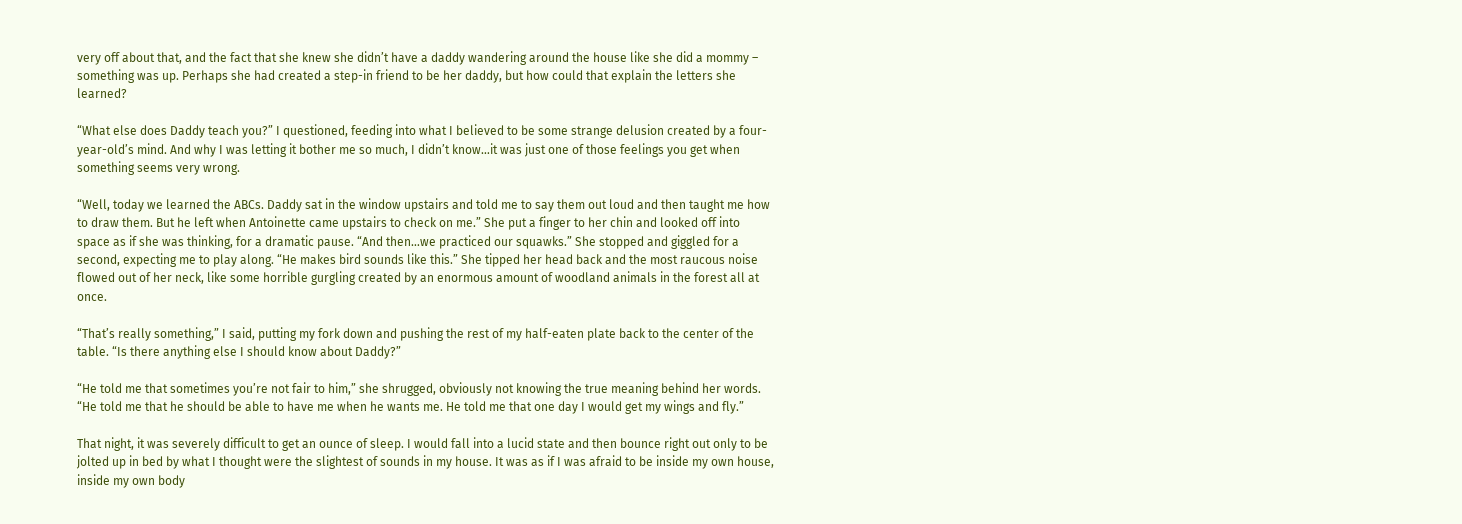very off about that, and the fact that she knew she didn’t have a daddy wandering around the house like she did a mommy – something was up. Perhaps she had created a step-in friend to be her daddy, but how could that explain the letters she learned?

“What else does Daddy teach you?” I questioned, feeding into what I believed to be some strange delusion created by a four-year-old’s mind. And why I was letting it bother me so much, I didn’t know…it was just one of those feelings you get when something seems very wrong.

“Well, today we learned the ABCs. Daddy sat in the window upstairs and told me to say them out loud and then taught me how to draw them. But he left when Antoinette came upstairs to check on me.” She put a finger to her chin and looked off into space as if she was thinking, for a dramatic pause. “And then…we practiced our squawks.” She stopped and giggled for a second, expecting me to play along. “He makes bird sounds like this.” She tipped her head back and the most raucous noise flowed out of her neck, like some horrible gurgling created by an enormous amount of woodland animals in the forest all at once.

“That’s really something,” I said, putting my fork down and pushing the rest of my half-eaten plate back to the center of the table. “Is there anything else I should know about Daddy?”

“He told me that sometimes you’re not fair to him,” she shrugged, obviously not knowing the true meaning behind her words. “He told me that he should be able to have me when he wants me. He told me that one day I would get my wings and fly.”

That night, it was severely difficult to get an ounce of sleep. I would fall into a lucid state and then bounce right out only to be jolted up in bed by what I thought were the slightest of sounds in my house. It was as if I was afraid to be inside my own house, inside my own body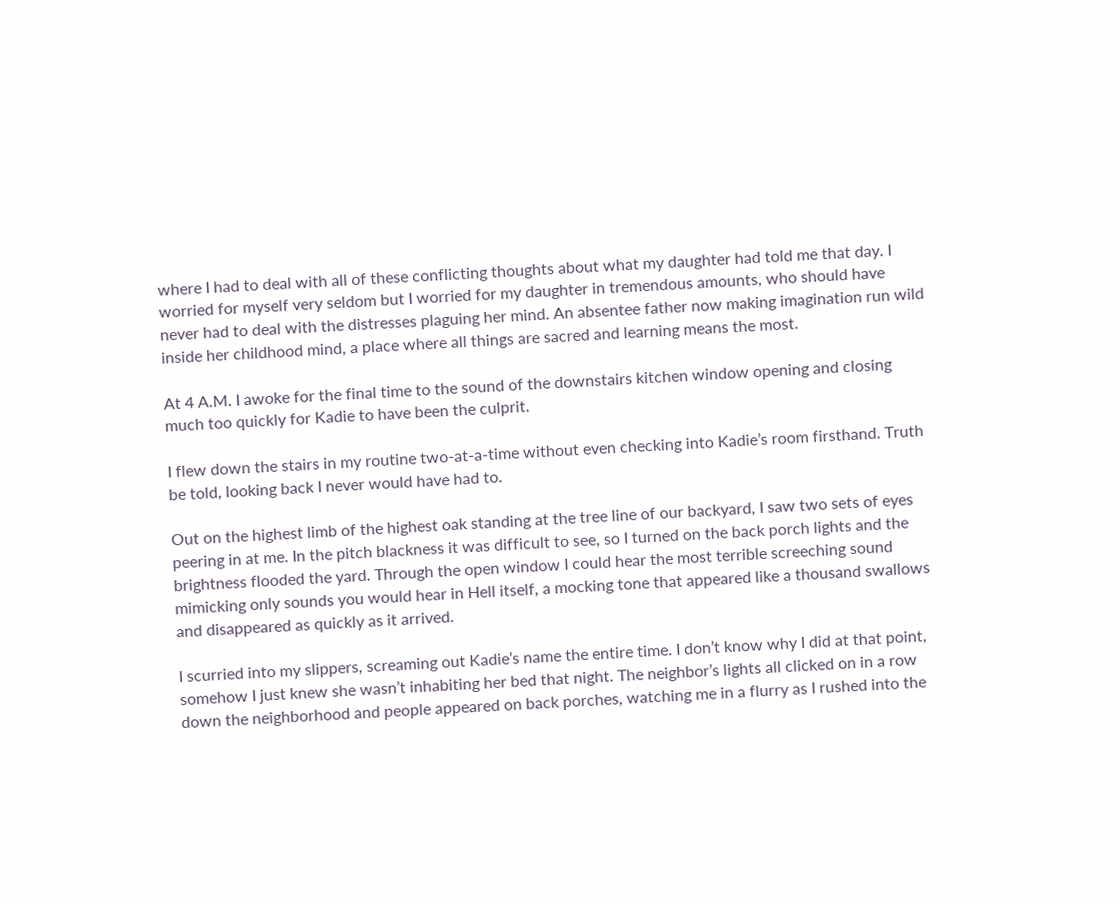where I had to deal with all of these conflicting thoughts about what my daughter had told me that day. I worried for myself very seldom but I worried for my daughter in tremendous amounts, who should have never had to deal with the distresses plaguing her mind. An absentee father now making imagination run wild inside her childhood mind, a place where all things are sacred and learning means the most.

At 4 A.M. I awoke for the final time to the sound of the downstairs kitchen window opening and closing much too quickly for Kadie to have been the culprit.

I flew down the stairs in my routine two-at-a-time without even checking into Kadie’s room firsthand. Truth be told, looking back I never would have had to.

Out on the highest limb of the highest oak standing at the tree line of our backyard, I saw two sets of eyes peering in at me. In the pitch blackness it was difficult to see, so I turned on the back porch lights and the brightness flooded the yard. Through the open window I could hear the most terrible screeching sound mimicking only sounds you would hear in Hell itself, a mocking tone that appeared like a thousand swallows and disappeared as quickly as it arrived.

I scurried into my slippers, screaming out Kadie’s name the entire time. I don’t know why I did at that point, somehow I just knew she wasn’t inhabiting her bed that night. The neighbor’s lights all clicked on in a row down the neighborhood and people appeared on back porches, watching me in a flurry as I rushed into the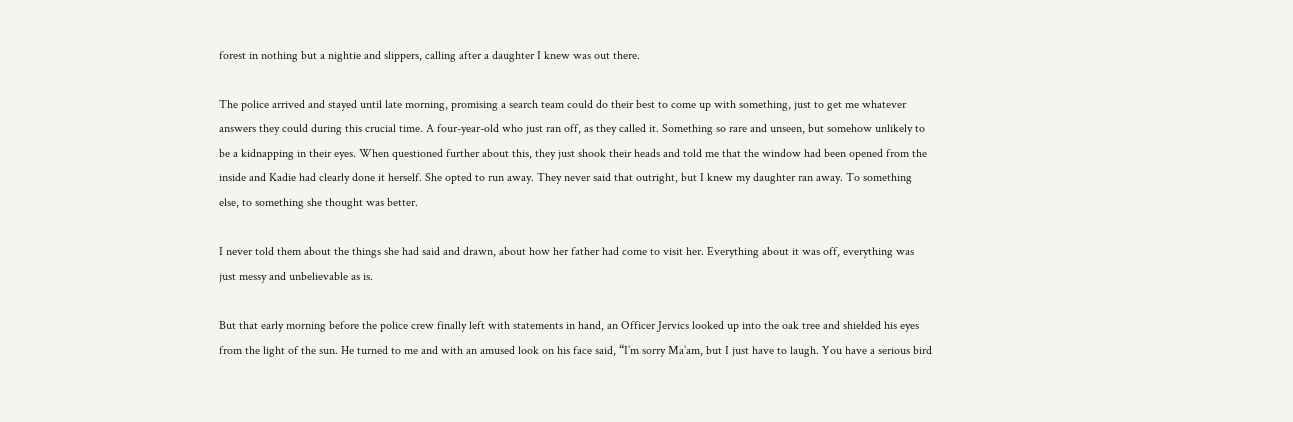forest in nothing but a nightie and slippers, calling after a daughter I knew was out there.

The police arrived and stayed until late morning, promising a search team could do their best to come up with something, just to get me whatever answers they could during this crucial time. A four-year-old who just ran off, as they called it. Something so rare and unseen, but somehow unlikely to be a kidnapping in their eyes. When questioned further about this, they just shook their heads and told me that the window had been opened from the inside and Kadie had clearly done it herself. She opted to run away. They never said that outright, but I knew my daughter ran away. To something else, to something she thought was better.

I never told them about the things she had said and drawn, about how her father had come to visit her. Everything about it was off, everything was just messy and unbelievable as is.

But that early morning before the police crew finally left with statements in hand, an Officer Jervics looked up into the oak tree and shielded his eyes from the light of the sun. He turned to me and with an amused look on his face said, “I’m sorry Ma’am, but I just have to laugh. You have a serious bird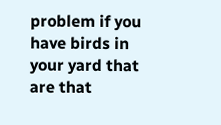problem if you have birds in your yard that are that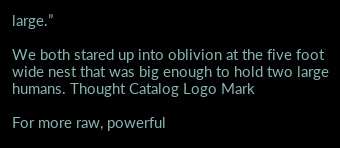large.”

We both stared up into oblivion at the five foot wide nest that was big enough to hold two large humans. Thought Catalog Logo Mark

For more raw, powerful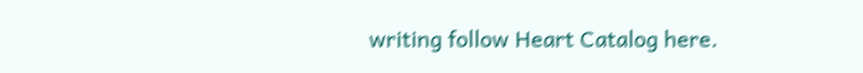writing follow Heart Catalog here.